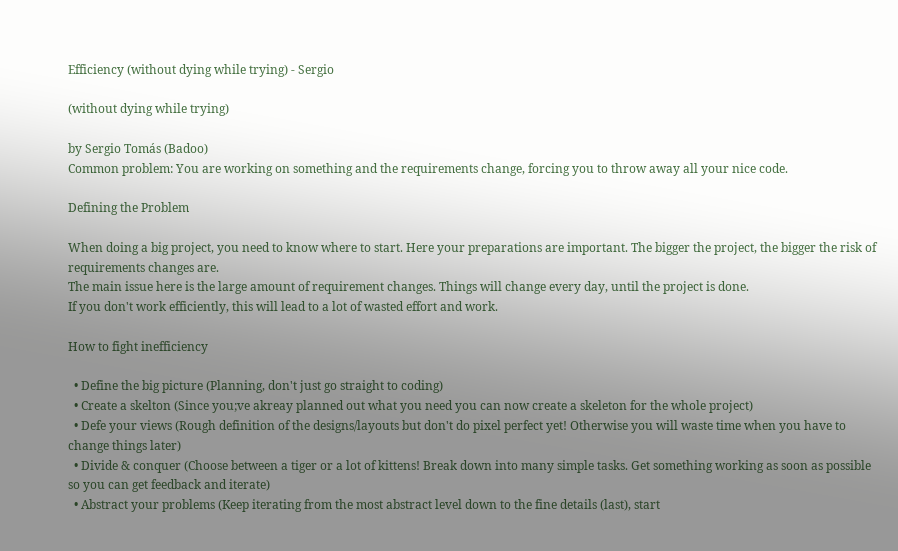Efficiency (without dying while trying) - Sergio

(without dying while trying)

by Sergio Tomás (Badoo)
Common problem: You are working on something and the requirements change, forcing you to throw away all your nice code.

Defining the Problem

When doing a big project, you need to know where to start. Here your preparations are important. The bigger the project, the bigger the risk of requirements changes are.
The main issue here is the large amount of requirement changes. Things will change every day, until the project is done.
If you don't work efficiently, this will lead to a lot of wasted effort and work.

How to fight inefficiency

  • Define the big picture (Planning, don't just go straight to coding)
  • Create a skelton (Since you;ve akreay planned out what you need you can now create a skeleton for the whole project)
  • Defe your views (Rough definition of the designs/layouts but don't do pixel perfect yet! Otherwise you will waste time when you have to change things later)
  • Divide & conquer (Choose between a tiger or a lot of kittens! Break down into many simple tasks. Get something working as soon as possible so you can get feedback and iterate)
  • Abstract your problems (Keep iterating from the most abstract level down to the fine details (last), start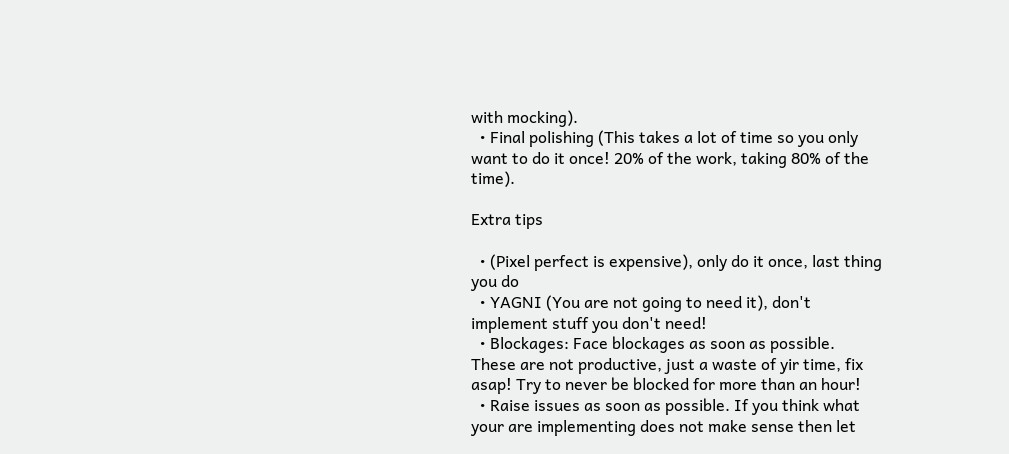with mocking).
  • Final polishing (This takes a lot of time so you only want to do it once! 20% of the work, taking 80% of the time).

Extra tips

  • (Pixel perfect is expensive), only do it once, last thing you do
  • YAGNI (You are not going to need it), don't implement stuff you don't need!
  • Blockages: Face blockages as soon as possible. These are not productive, just a waste of yir time, fix asap! Try to never be blocked for more than an hour!
  • Raise issues as soon as possible. If you think what your are implementing does not make sense then let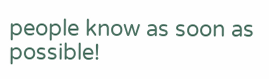people know as soon as possible!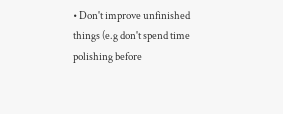• Don't improve unfinished things (e.g don't spend time polishing before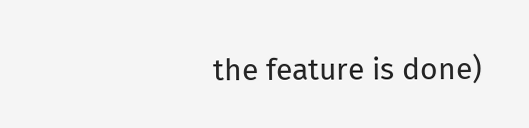the feature is done)